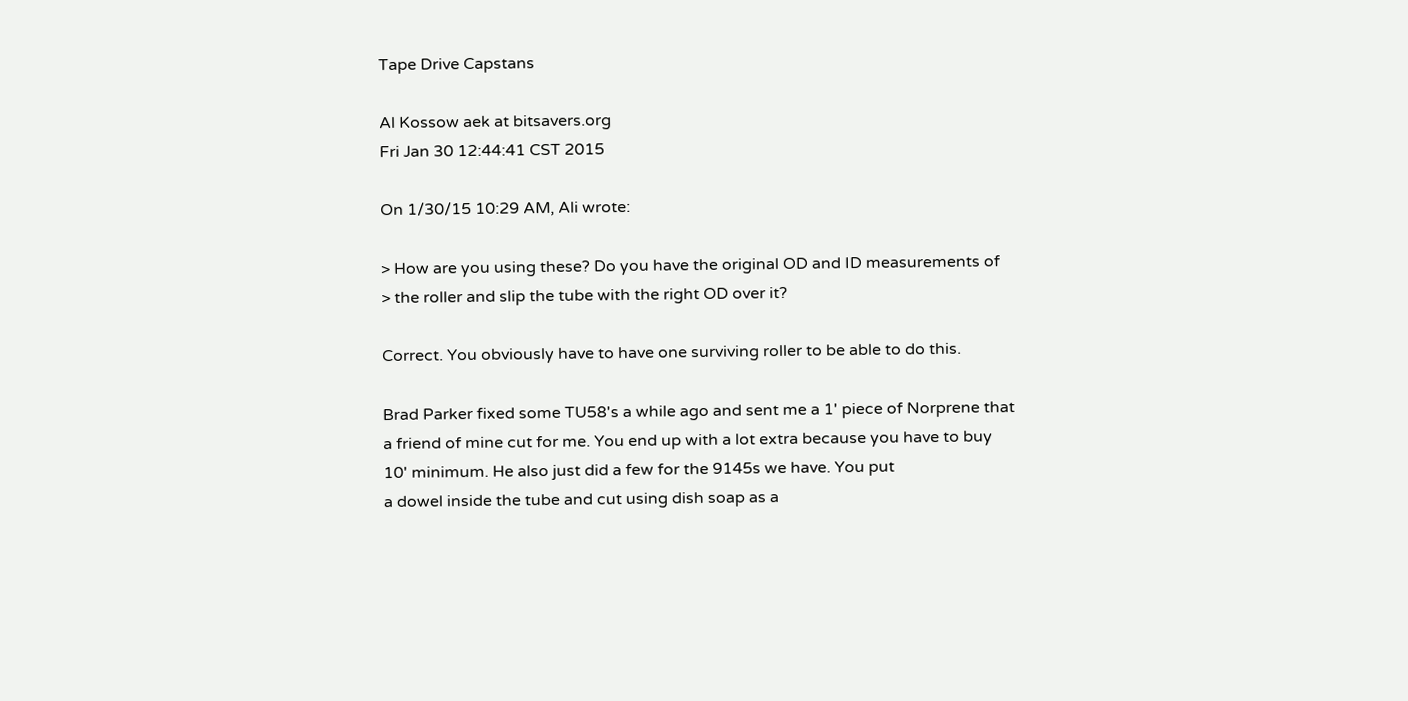Tape Drive Capstans

Al Kossow aek at bitsavers.org
Fri Jan 30 12:44:41 CST 2015

On 1/30/15 10:29 AM, Ali wrote:

> How are you using these? Do you have the original OD and ID measurements of
> the roller and slip the tube with the right OD over it?

Correct. You obviously have to have one surviving roller to be able to do this.

Brad Parker fixed some TU58's a while ago and sent me a 1' piece of Norprene that
a friend of mine cut for me. You end up with a lot extra because you have to buy
10' minimum. He also just did a few for the 9145s we have. You put
a dowel inside the tube and cut using dish soap as a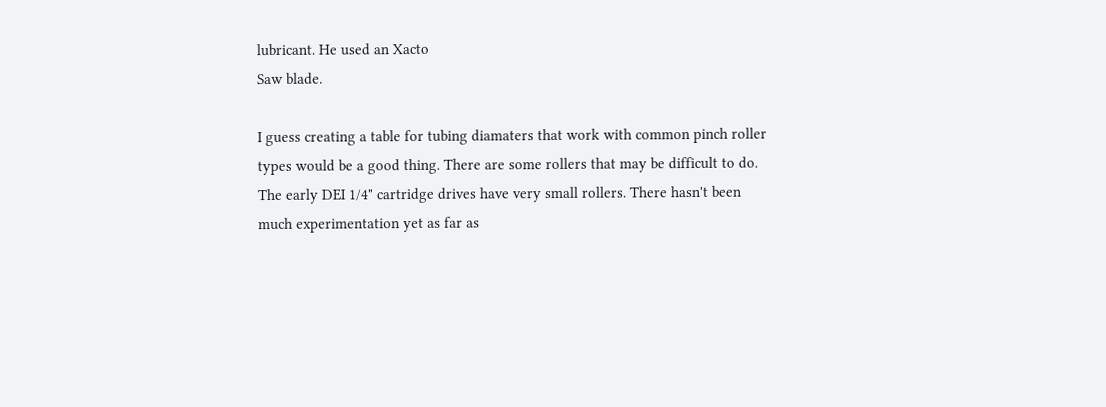lubricant. He used an Xacto
Saw blade.

I guess creating a table for tubing diamaters that work with common pinch roller
types would be a good thing. There are some rollers that may be difficult to do.
The early DEI 1/4" cartridge drives have very small rollers. There hasn't been
much experimentation yet as far as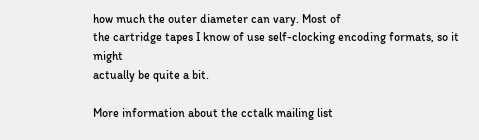how much the outer diameter can vary. Most of
the cartridge tapes I know of use self-clocking encoding formats, so it might
actually be quite a bit.

More information about the cctalk mailing list